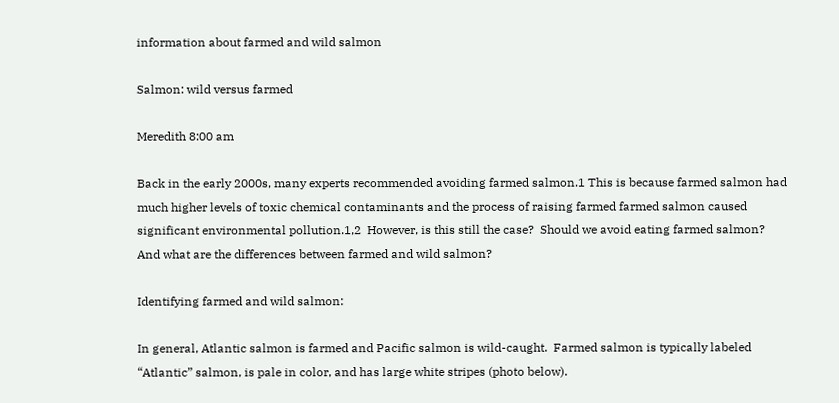information about farmed and wild salmon

Salmon: wild versus farmed

Meredith 8:00 am

Back in the early 2000s, many experts recommended avoiding farmed salmon.1 This is because farmed salmon had much higher levels of toxic chemical contaminants and the process of raising farmed farmed salmon caused significant environmental pollution.1,2  However, is this still the case?  Should we avoid eating farmed salmon?  And what are the differences between farmed and wild salmon?

Identifying farmed and wild salmon:

In general, Atlantic salmon is farmed and Pacific salmon is wild-caught.  Farmed salmon is typically labeled  “Atlantic” salmon, is pale in color, and has large white stripes (photo below).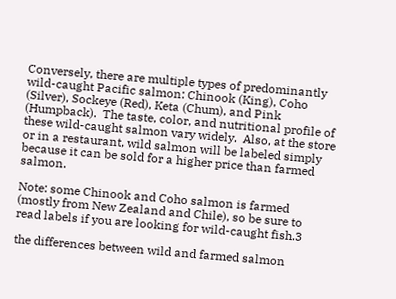Conversely, there are multiple types of predominantly wild-caught Pacific salmon: Chinook (King), Coho (Silver), Sockeye (Red), Keta (Chum), and Pink (Humpback).  The taste, color, and nutritional profile of these wild-caught salmon vary widely.  Also, at the store or in a restaurant, wild salmon will be labeled simply because it can be sold for a higher price than farmed salmon.

Note: some Chinook and Coho salmon is farmed (mostly from New Zealand and Chile), so be sure to read labels if you are looking for wild-caught fish.3

the differences between wild and farmed salmon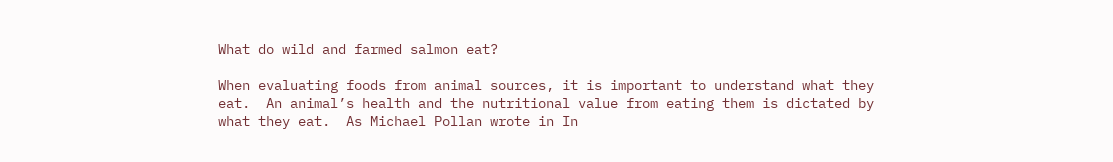What do wild and farmed salmon eat?

When evaluating foods from animal sources, it is important to understand what they eat.  An animal’s health and the nutritional value from eating them is dictated by what they eat.  As Michael Pollan wrote in In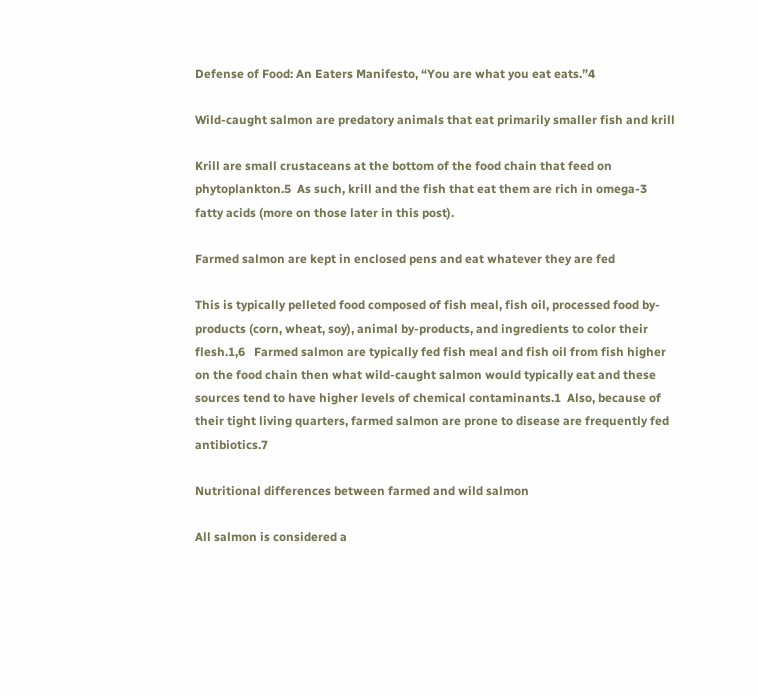Defense of Food: An Eaters Manifesto, “You are what you eat eats.”4

Wild-caught salmon are predatory animals that eat primarily smaller fish and krill

Krill are small crustaceans at the bottom of the food chain that feed on phytoplankton.5  As such, krill and the fish that eat them are rich in omega-3 fatty acids (more on those later in this post).

Farmed salmon are kept in enclosed pens and eat whatever they are fed

This is typically pelleted food composed of fish meal, fish oil, processed food by-products (corn, wheat, soy), animal by-products, and ingredients to color their flesh.1,6   Farmed salmon are typically fed fish meal and fish oil from fish higher on the food chain then what wild-caught salmon would typically eat and these sources tend to have higher levels of chemical contaminants.1  Also, because of their tight living quarters, farmed salmon are prone to disease are frequently fed antibiotics.7

Nutritional differences between farmed and wild salmon

All salmon is considered a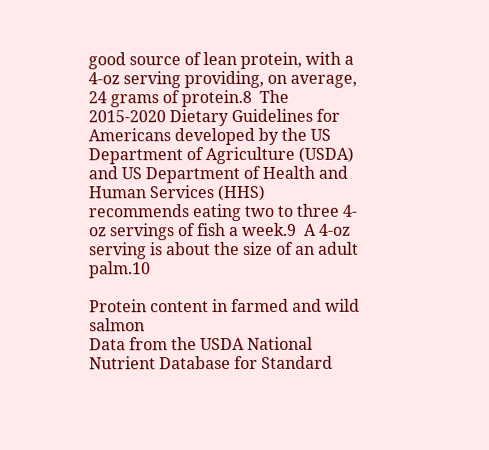good source of lean protein, with a 4-oz serving providing, on average, 24 grams of protein.8  The 2015-2020 Dietary Guidelines for Americans developed by the US Department of Agriculture (USDA) and US Department of Health and Human Services (HHS) recommends eating two to three 4-oz servings of fish a week.9  A 4-oz serving is about the size of an adult palm.10

Protein content in farmed and wild salmon
Data from the USDA National Nutrient Database for Standard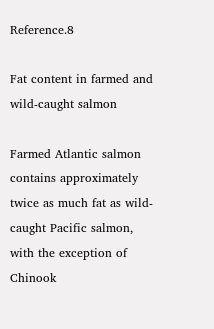Reference.8

Fat content in farmed and wild-caught salmon

Farmed Atlantic salmon contains approximately twice as much fat as wild-caught Pacific salmon, with the exception of Chinook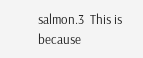salmon.3  This is because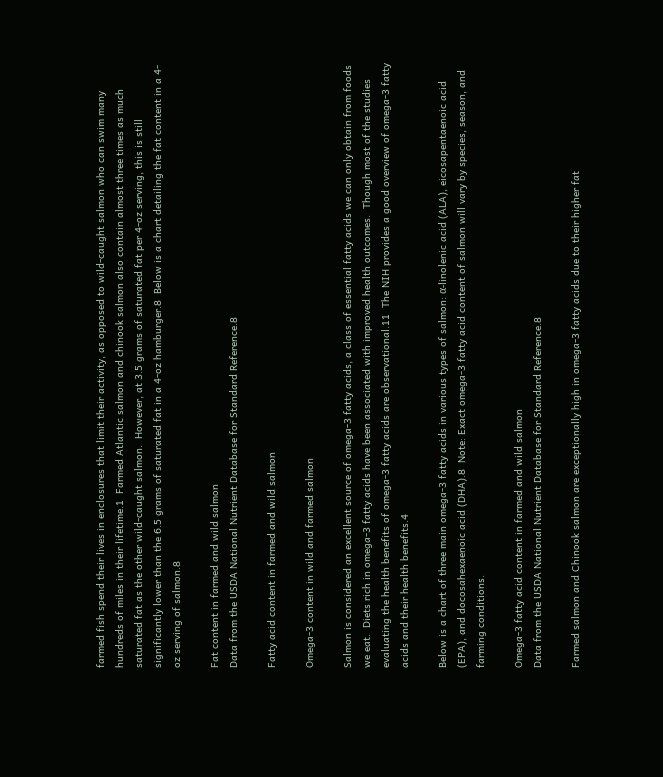farmed fish spend their lives in enclosures that limit their activity, as opposed to wild-caught salmon who can swim many hundreds of miles in their lifetime.1  Farmed Atlantic salmon and chinook salmon also contain almost three times as much saturated fat as the other wild-caught salmon.  However, at 3.5 grams of saturated fat per 4-oz serving, this is still significantly lower than the 6.5 grams of saturated fat in a 4-oz hamburger.8  Below is a chart detailing the fat content in a 4-oz serving of salmon.8

Fat content in farmed and wild salmon
Data from the USDA National Nutrient Database for Standard Reference.8

Fatty acid content in farmed and wild salmon

Omega-3 content in wild and farmed salmon

Salmon is considered an excellent source of omega-3 fatty acids, a class of essential fatty acids we can only obtain from foods we eat.  Diets rich in omega-3 fatty acids have been associated with improved health outcomes.  Though most of the studies evaluating the health benefits of omega-3 fatty acids are observational.11  The NIH provides a good overview of omega-3 fatty acids and their health benefits.4

Below is a chart of three main omega-3 fatty acids in various types of salmon: α-linolenic acid (ALA), eicosapentaenoic acid (EPA), and docosahexaenoic acid (DHA).8  Note: Exact omega-3 fatty acid content of salmon will vary by species, season, and farming conditions.

Omega-3 fatty acid content in farmed and wild salmon
Data from the USDA National Nutrient Database for Standard Reference.8

Farmed salmon and Chinook salmon are exceptionally high in omega-3 fatty acids due to their higher fat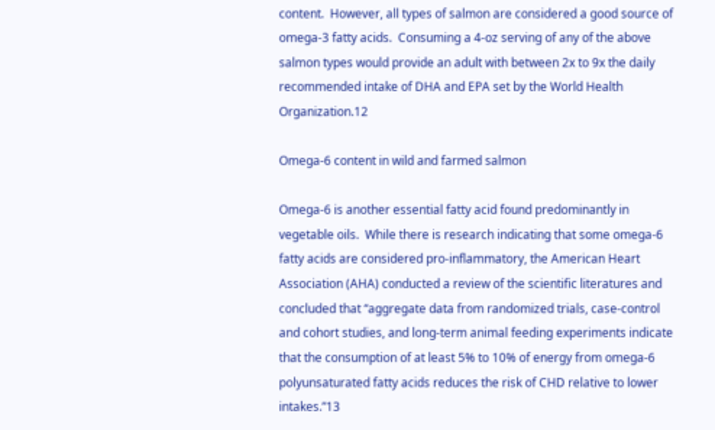content.  However, all types of salmon are considered a good source of omega-3 fatty acids.  Consuming a 4-oz serving of any of the above salmon types would provide an adult with between 2x to 9x the daily recommended intake of DHA and EPA set by the World Health Organization.12

Omega-6 content in wild and farmed salmon

Omega-6 is another essential fatty acid found predominantly in vegetable oils.  While there is research indicating that some omega-6 fatty acids are considered pro-inflammatory, the American Heart Association (AHA) conducted a review of the scientific literatures and concluded that “aggregate data from randomized trials, case-control and cohort studies, and long-term animal feeding experiments indicate that the consumption of at least 5% to 10% of energy from omega-6 polyunsaturated fatty acids reduces the risk of CHD relative to lower intakes.”13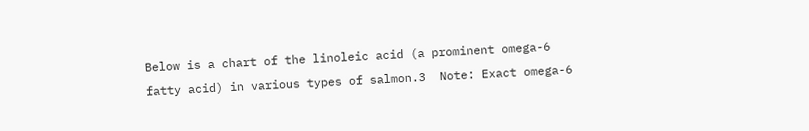Below is a chart of the linoleic acid (a prominent omega-6 fatty acid) in various types of salmon.3  Note: Exact omega-6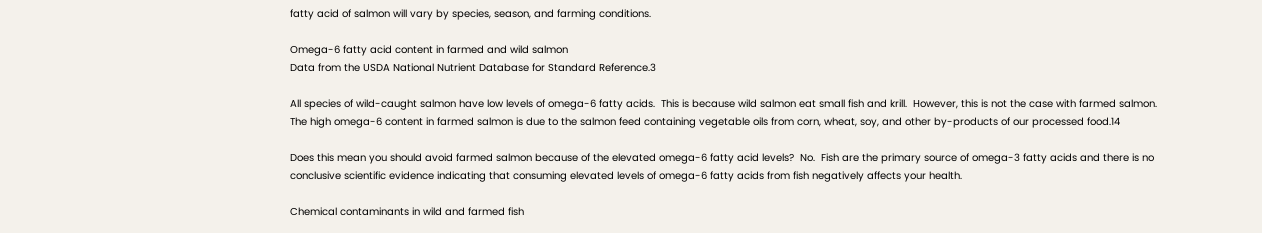fatty acid of salmon will vary by species, season, and farming conditions.

Omega-6 fatty acid content in farmed and wild salmon
Data from the USDA National Nutrient Database for Standard Reference.3

All species of wild-caught salmon have low levels of omega-6 fatty acids.  This is because wild salmon eat small fish and krill.  However, this is not the case with farmed salmon.  The high omega-6 content in farmed salmon is due to the salmon feed containing vegetable oils from corn, wheat, soy, and other by-products of our processed food.14

Does this mean you should avoid farmed salmon because of the elevated omega-6 fatty acid levels?  No.  Fish are the primary source of omega-3 fatty acids and there is no conclusive scientific evidence indicating that consuming elevated levels of omega-6 fatty acids from fish negatively affects your health.

Chemical contaminants in wild and farmed fish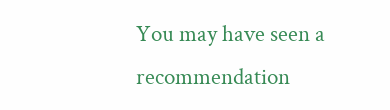You may have seen a recommendation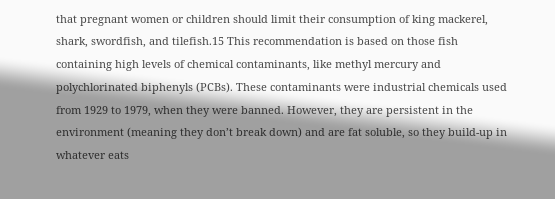that pregnant women or children should limit their consumption of king mackerel, shark, swordfish, and tilefish.15 This recommendation is based on those fish containing high levels of chemical contaminants, like methyl mercury and polychlorinated biphenyls (PCBs). These contaminants were industrial chemicals used from 1929 to 1979, when they were banned. However, they are persistent in the environment (meaning they don’t break down) and are fat soluble, so they build-up in whatever eats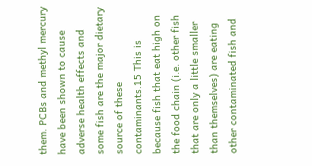them. PCBs and methyl mercury have been shown to cause adverse health effects and some fish are the major dietary source of these contaminants.15 This is because fish that eat high on the food chain (i.e. other fish that are only a little smaller than themselves) are eating other contaminated fish and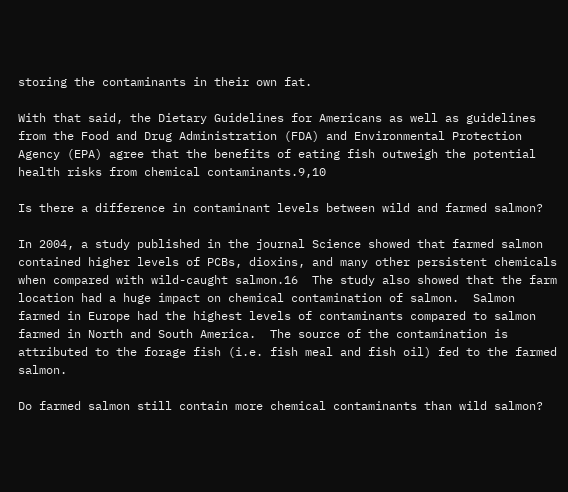storing the contaminants in their own fat.

With that said, the Dietary Guidelines for Americans as well as guidelines from the Food and Drug Administration (FDA) and Environmental Protection Agency (EPA) agree that the benefits of eating fish outweigh the potential health risks from chemical contaminants.9,10

Is there a difference in contaminant levels between wild and farmed salmon?

In 2004, a study published in the journal Science showed that farmed salmon contained higher levels of PCBs, dioxins, and many other persistent chemicals when compared with wild-caught salmon.16  The study also showed that the farm location had a huge impact on chemical contamination of salmon.  Salmon farmed in Europe had the highest levels of contaminants compared to salmon farmed in North and South America.  The source of the contamination is attributed to the forage fish (i.e. fish meal and fish oil) fed to the farmed salmon.

Do farmed salmon still contain more chemical contaminants than wild salmon?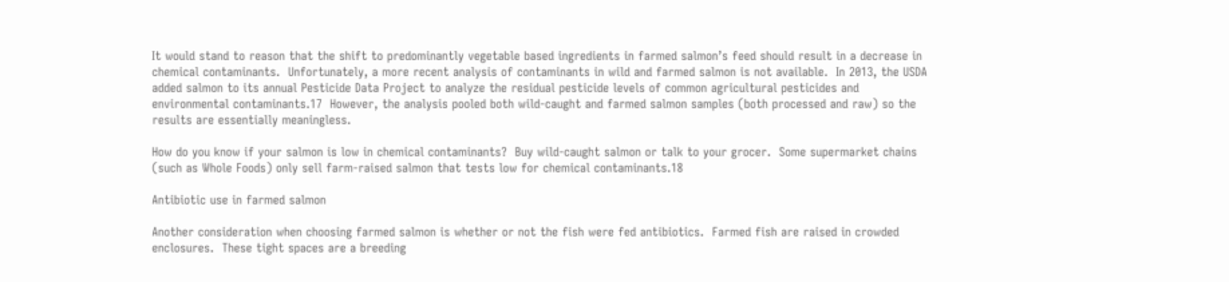It would stand to reason that the shift to predominantly vegetable based ingredients in farmed salmon’s feed should result in a decrease in chemical contaminants.  Unfortunately, a more recent analysis of contaminants in wild and farmed salmon is not available.  In 2013, the USDA added salmon to its annual Pesticide Data Project to analyze the residual pesticide levels of common agricultural pesticides and environmental contaminants.17  However, the analysis pooled both wild-caught and farmed salmon samples (both processed and raw) so the results are essentially meaningless.

How do you know if your salmon is low in chemical contaminants?  Buy wild-caught salmon or talk to your grocer.  Some supermarket chains (such as Whole Foods) only sell farm-raised salmon that tests low for chemical contaminants.18

Antibiotic use in farmed salmon

Another consideration when choosing farmed salmon is whether or not the fish were fed antibiotics.  Farmed fish are raised in crowded enclosures.  These tight spaces are a breeding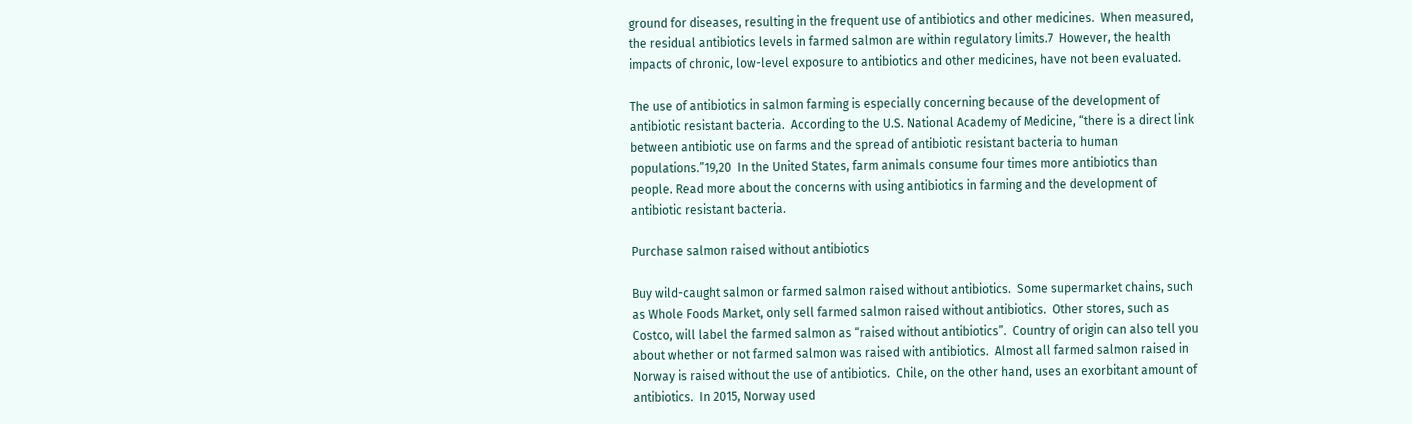ground for diseases, resulting in the frequent use of antibiotics and other medicines.  When measured, the residual antibiotics levels in farmed salmon are within regulatory limits.7  However, the health impacts of chronic, low-level exposure to antibiotics and other medicines, have not been evaluated.

The use of antibiotics in salmon farming is especially concerning because of the development of antibiotic resistant bacteria.  According to the U.S. National Academy of Medicine, “there is a direct link between antibiotic use on farms and the spread of antibiotic resistant bacteria to human populations.”19,20  In the United States, farm animals consume four times more antibiotics than people. Read more about the concerns with using antibiotics in farming and the development of antibiotic resistant bacteria.

Purchase salmon raised without antibiotics

Buy wild-caught salmon or farmed salmon raised without antibiotics.  Some supermarket chains, such as Whole Foods Market, only sell farmed salmon raised without antibiotics.  Other stores, such as Costco, will label the farmed salmon as “raised without antibiotics”.  Country of origin can also tell you about whether or not farmed salmon was raised with antibiotics.  Almost all farmed salmon raised in Norway is raised without the use of antibiotics.  Chile, on the other hand, uses an exorbitant amount of antibiotics.  In 2015, Norway used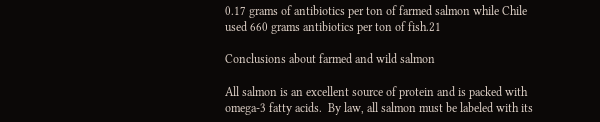0.17 grams of antibiotics per ton of farmed salmon while Chile used 660 grams antibiotics per ton of fish.21

Conclusions about farmed and wild salmon

All salmon is an excellent source of protein and is packed with omega-3 fatty acids.  By law, all salmon must be labeled with its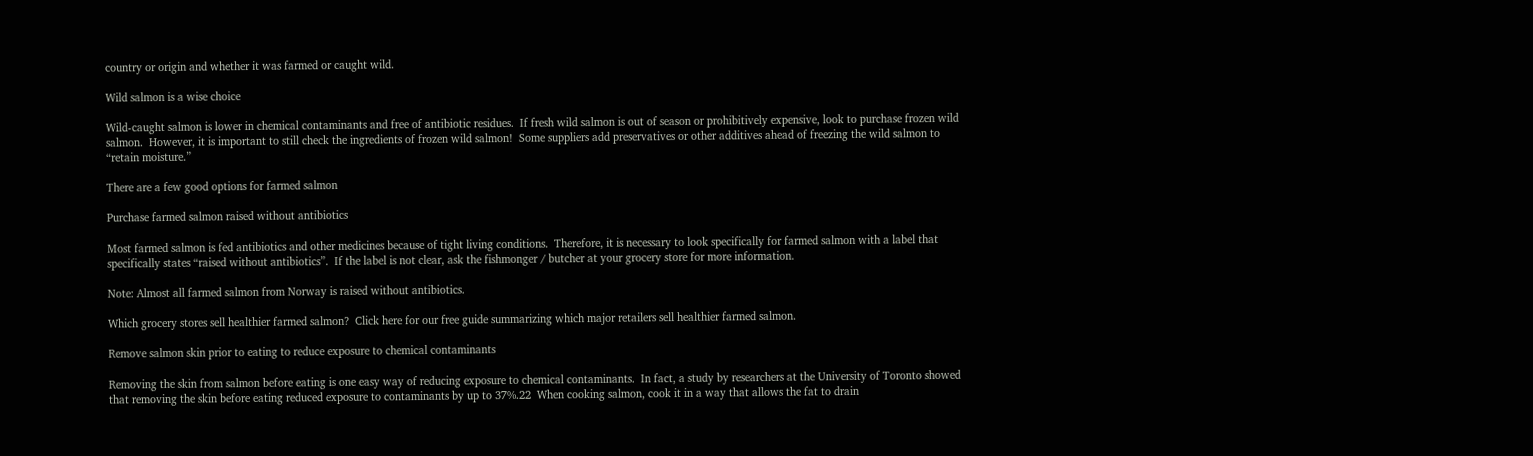country or origin and whether it was farmed or caught wild.

Wild salmon is a wise choice

Wild-caught salmon is lower in chemical contaminants and free of antibiotic residues.  If fresh wild salmon is out of season or prohibitively expensive, look to purchase frozen wild salmon.  However, it is important to still check the ingredients of frozen wild salmon!  Some suppliers add preservatives or other additives ahead of freezing the wild salmon to “retain moisture.”

There are a few good options for farmed salmon

Purchase farmed salmon raised without antibiotics

Most farmed salmon is fed antibiotics and other medicines because of tight living conditions.  Therefore, it is necessary to look specifically for farmed salmon with a label that specifically states “raised without antibiotics”.  If the label is not clear, ask the fishmonger / butcher at your grocery store for more information.

Note: Almost all farmed salmon from Norway is raised without antibiotics.

Which grocery stores sell healthier farmed salmon?  Click here for our free guide summarizing which major retailers sell healthier farmed salmon.

Remove salmon skin prior to eating to reduce exposure to chemical contaminants

Removing the skin from salmon before eating is one easy way of reducing exposure to chemical contaminants.  In fact, a study by researchers at the University of Toronto showed that removing the skin before eating reduced exposure to contaminants by up to 37%.22  When cooking salmon, cook it in a way that allows the fat to drain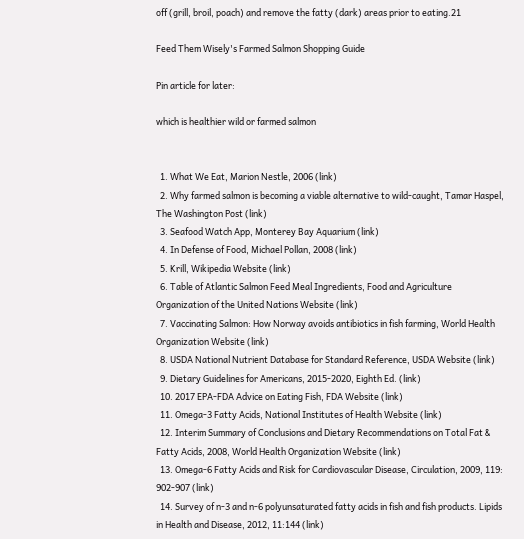off (grill, broil, poach) and remove the fatty (dark) areas prior to eating.21

Feed Them Wisely's Farmed Salmon Shopping Guide

Pin article for later:

which is healthier wild or farmed salmon


  1. What We Eat, Marion Nestle, 2006 (link)
  2. Why farmed salmon is becoming a viable alternative to wild-caught, Tamar Haspel, The Washington Post (link)
  3. Seafood Watch App, Monterey Bay Aquarium (link)
  4. In Defense of Food, Michael Pollan, 2008 (link)
  5. Krill, Wikipedia Website (link)
  6. Table of Atlantic Salmon Feed Meal Ingredients, Food and Agriculture Organization of the United Nations Website (link)
  7. Vaccinating Salmon: How Norway avoids antibiotics in fish farming, World Health Organization Website (link)
  8. USDA National Nutrient Database for Standard Reference, USDA Website (link)
  9. Dietary Guidelines for Americans, 2015-2020, Eighth Ed. (link)
  10. 2017 EPA-FDA Advice on Eating Fish, FDA Website (link)
  11. Omega-3 Fatty Acids, National Institutes of Health Website (link)
  12. Interim Summary of Conclusions and Dietary Recommendations on Total Fat & Fatty Acids, 2008, World Health Organization Website (link)
  13. Omega-6 Fatty Acids and Risk for Cardiovascular Disease, Circulation, 2009, 119: 902-907 (link)
  14. Survey of n-3 and n-6 polyunsaturated fatty acids in fish and fish products. Lipids in Health and Disease, 2012, 11:144 (link)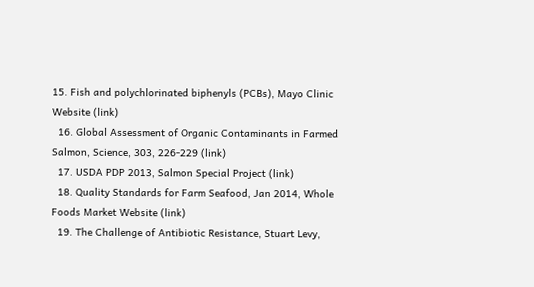15. Fish and polychlorinated biphenyls (PCBs), Mayo Clinic Website (link)
  16. Global Assessment of Organic Contaminants in Farmed Salmon, Science, 303, 226-229 (link)
  17. USDA PDP 2013, Salmon Special Project (link)
  18. Quality Standards for Farm Seafood, Jan 2014, Whole Foods Market Website (link)
  19. The Challenge of Antibiotic Resistance, Stuart Levy,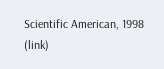Scientific American, 1998 (link)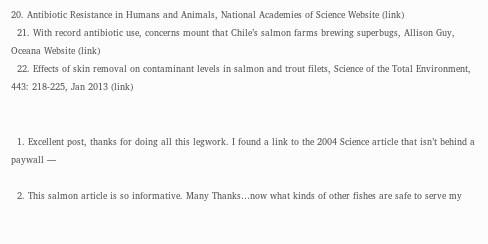20. Antibiotic Resistance in Humans and Animals, National Academies of Science Website (link)
  21. With record antibiotic use, concerns mount that Chile’s salmon farms brewing superbugs, Allison Guy, Oceana Website (link)
  22. Effects of skin removal on contaminant levels in salmon and trout filets, Science of the Total Environment, 443: 218-225, Jan 2013 (link)


  1. Excellent post, thanks for doing all this legwork. I found a link to the 2004 Science article that isn’t behind a paywall —

  2. This salmon article is so informative. Many Thanks…now what kinds of other fishes are safe to serve my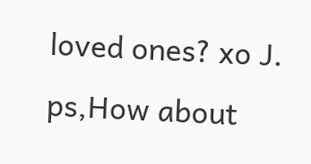loved ones? xo J. ps,How about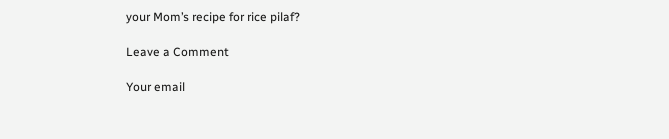your Mom’s recipe for rice pilaf?

Leave a Comment

Your email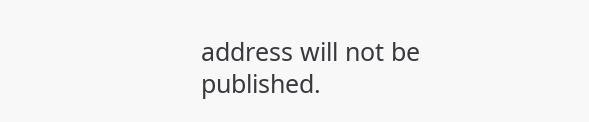address will not be published.